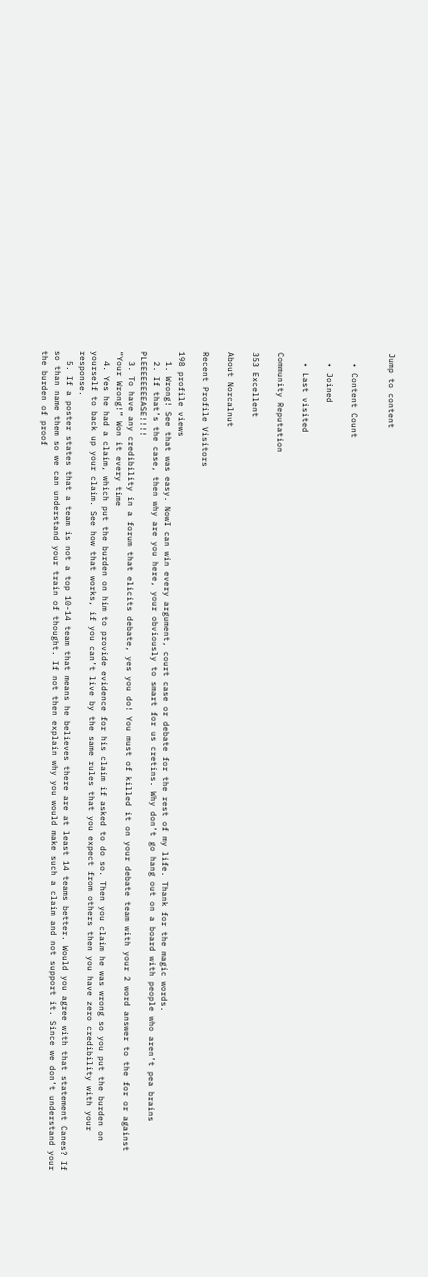Jump to content


  • Content Count

  • Joined

  • Last visited

Community Reputation

353 Excellent

About Norcalnut

Recent Profile Visitors

198 profile views
  1. Wrong! See that was easy. NowI can win every argument, court case or debate for the rest of my life. Thank for the magic words.
  2. If that’s the case, then why are you here, your obviously to smart for us cretins. Why don’t go hang out on a board with people who aren’t pea brains PLEEEEEEEEASE!!!!
  3. To have any credibility in a forum that elicits debate, yes you do! You must of killed it on your debate team with your 2 word answer to the for or against “Your Wrong!” Won it every time
  4. Yes he had a claim, which put the burden on him to provide evidence for his claim if asked to do so. Then you claim he was wrong so you put the burden on yourself to back up your claim. See how that works, if you can’t live by the same rules that you expect from others then you have zero credibility with your response.
  5. If a poster states that a team is not a top 10-14 team that means he believes there are at least 14 teams better. Would you agree with that statement Canes? If so than name them so we can understand your train of thought. If not then explain why you would make such a claim and not support it. Since we don’t understand your the burden of proof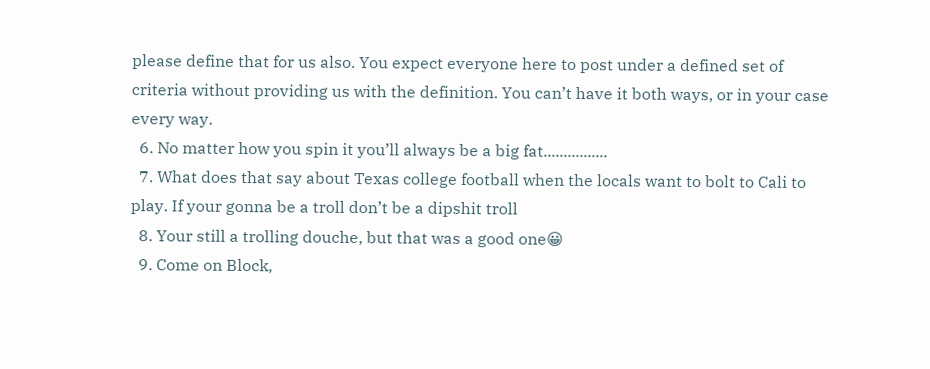please define that for us also. You expect everyone here to post under a defined set of criteria without providing us with the definition. You can’t have it both ways, or in your case every way.
  6. No matter how you spin it you’ll always be a big fat................
  7. What does that say about Texas college football when the locals want to bolt to Cali to play. If your gonna be a troll don’t be a dipshit troll
  8. Your still a trolling douche, but that was a good one😀
  9. Come on Block,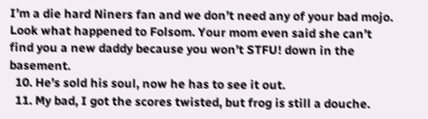I’m a die hard Niners fan and we don’t need any of your bad mojo. Look what happened to Folsom. Your mom even said she can’t find you a new daddy because you won’t STFU! down in the basement.
  10. He’s sold his soul, now he has to see it out.
  11. My bad, I got the scores twisted, but frog is still a douche.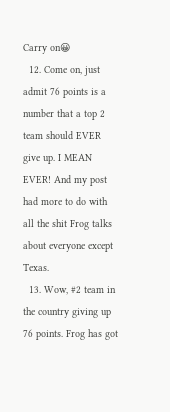Carry on😀
  12. Come on, just admit 76 points is a number that a top 2 team should EVER give up. I MEAN EVER! And my post had more to do with all the shit Frog talks about everyone except Texas.
  13. Wow, #2 team in the country giving up 76 points. Frog has got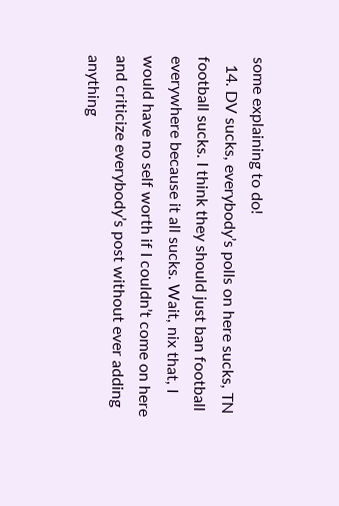some explaining to do!
  14. DV sucks, everybody’s polls on here sucks, TN football sucks. I think they should just ban football everywhere because it all sucks. Wait, nix that, I would have no self worth if I couldn’t come on here and criticize everybody’s post without ever adding anything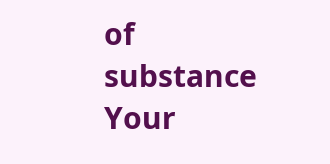of substance Your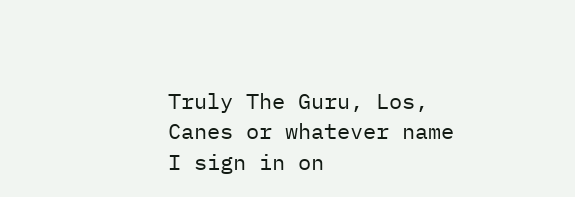Truly The Guru, Los, Canes or whatever name I sign in on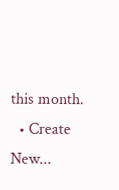this month.
  • Create New...